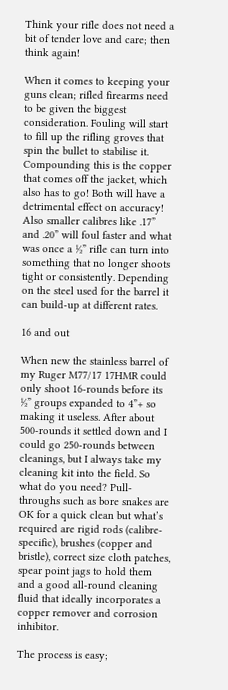Think your rifle does not need a bit of tender love and care; then think again!

When it comes to keeping your guns clean; rifled firearms need to be given the biggest consideration. Fouling will start to fill up the rifling groves that spin the bullet to stabilise it. Compounding this is the copper that comes off the jacket, which also has to go! Both will have a detrimental effect on accuracy! Also smaller calibres like .17” and .20” will foul faster and what was once a ½” rifle can turn into something that no longer shoots tight or consistently. Depending on the steel used for the barrel it can build-up at different rates.

16 and out

When new the stainless barrel of my Ruger M77/17 17HMR could only shoot 16-rounds before its ½” groups expanded to 4”+ so making it useless. After about 500-rounds it settled down and I could go 250-rounds between cleanings, but I always take my cleaning kit into the field. So what do you need? Pull-throughs such as bore snakes are OK for a quick clean but what’s required are rigid rods (calibre-specific), brushes (copper and bristle), correct size cloth patches, spear point jags to hold them and a good all-round cleaning fluid that ideally incorporates a copper remover and corrosion inhibitor.

The process is easy;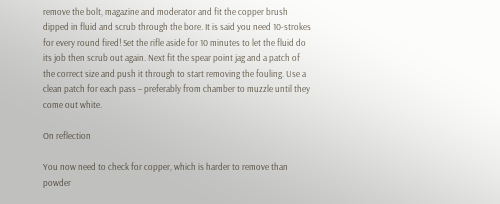remove the bolt, magazine and moderator and fit the copper brush dipped in fluid and scrub through the bore. It is said you need 10-strokes for every round fired! Set the rifle aside for 10 minutes to let the fluid do its job then scrub out again. Next fit the spear point jag and a patch of the correct size and push it through to start removing the fouling. Use a clean patch for each pass – preferably from chamber to muzzle until they come out white.

On reflection

You now need to check for copper, which is harder to remove than powder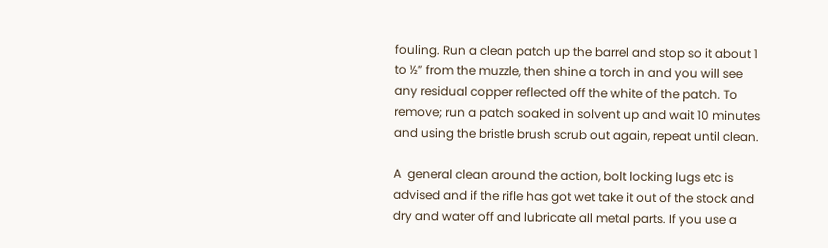fouling. Run a clean patch up the barrel and stop so it about 1 to ½” from the muzzle, then shine a torch in and you will see any residual copper reflected off the white of the patch. To remove; run a patch soaked in solvent up and wait 10 minutes and using the bristle brush scrub out again, repeat until clean.

A  general clean around the action, bolt locking lugs etc is advised and if the rifle has got wet take it out of the stock and dry and water off and lubricate all metal parts. If you use a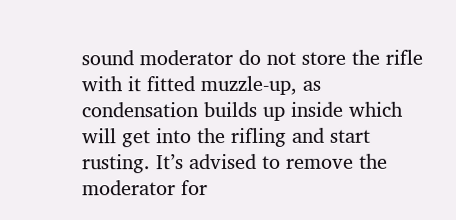sound moderator do not store the rifle with it fitted muzzle-up, as condensation builds up inside which will get into the rifling and start rusting. It’s advised to remove the moderator for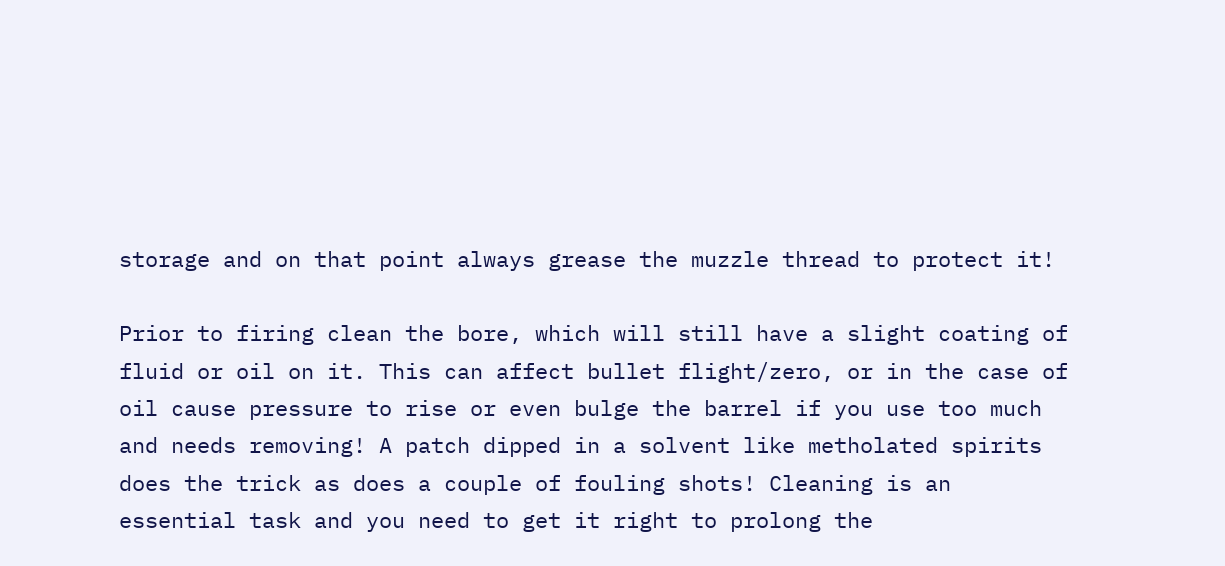storage and on that point always grease the muzzle thread to protect it!

Prior to firing clean the bore, which will still have a slight coating of fluid or oil on it. This can affect bullet flight/zero, or in the case of oil cause pressure to rise or even bulge the barrel if you use too much and needs removing! A patch dipped in a solvent like metholated spirits does the trick as does a couple of fouling shots! Cleaning is an essential task and you need to get it right to prolong the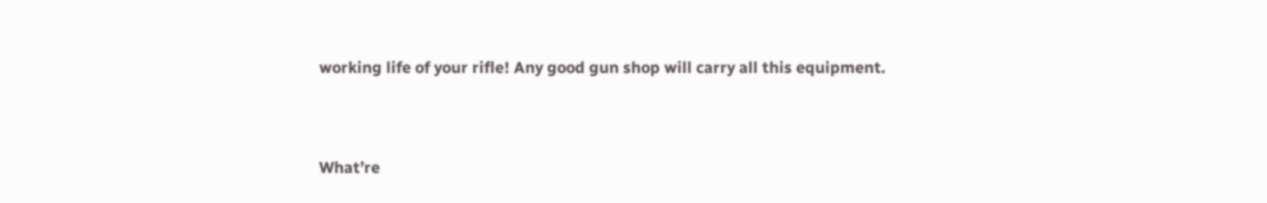working life of your rifle! Any good gun shop will carry all this equipment.


What’re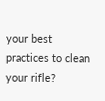your best practices to clean your rifle?